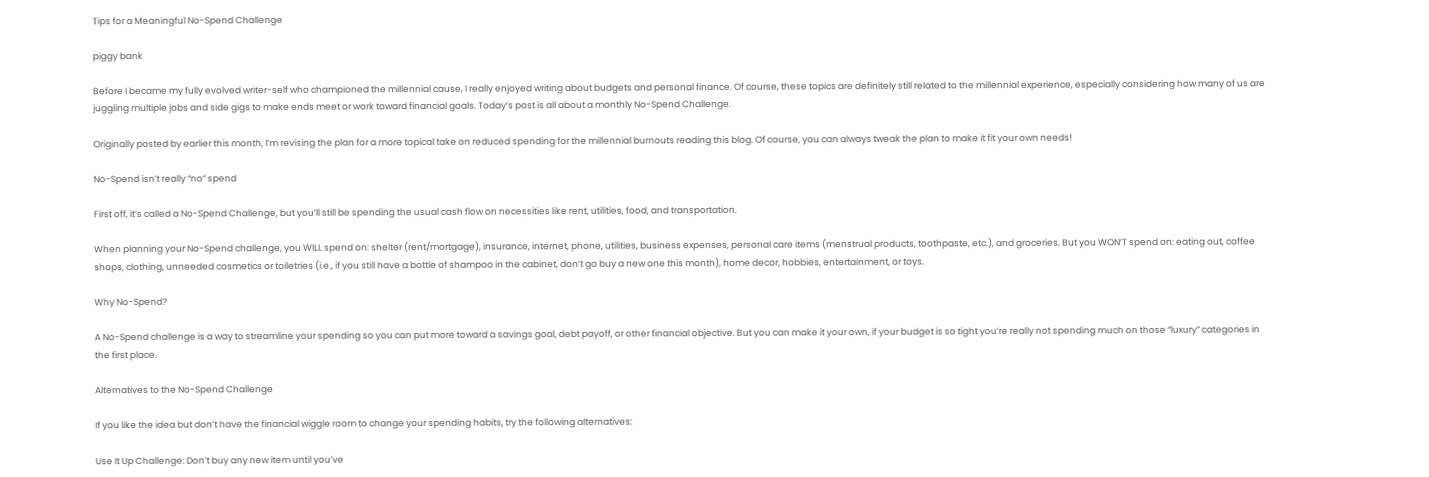Tips for a Meaningful No-Spend Challenge

piggy bank

Before I became my fully evolved writer-self who championed the millennial cause, I really enjoyed writing about budgets and personal finance. Of course, these topics are definitely still related to the millennial experience, especially considering how many of us are juggling multiple jobs and side gigs to make ends meet or work toward financial goals. Today’s post is all about a monthly No-Spend Challenge.

Originally posted by earlier this month, I’m revising the plan for a more topical take on reduced spending for the millennial burnouts reading this blog. Of course, you can always tweak the plan to make it fit your own needs!

No-Spend isn’t really “no” spend

First off, it’s called a No-Spend Challenge, but you’ll still be spending the usual cash flow on necessities like rent, utilities, food, and transportation.

When planning your No-Spend challenge, you WILL spend on: shelter (rent/mortgage), insurance, internet, phone, utilities, business expenses, personal care items (menstrual products, toothpaste, etc.), and groceries. But you WON’T spend on: eating out, coffee shops, clothing, unneeded cosmetics or toiletries (i.e., if you still have a bottle of shampoo in the cabinet, don’t go buy a new one this month), home decor, hobbies, entertainment, or toys.

Why No-Spend?

A No-Spend challenge is a way to streamline your spending so you can put more toward a savings goal, debt payoff, or other financial objective. But you can make it your own, if your budget is so tight you’re really not spending much on those “luxury” categories in the first place.

Alternatives to the No-Spend Challenge

If you like the idea but don’t have the financial wiggle room to change your spending habits, try the following alternatives:

Use It Up Challenge: Don’t buy any new item until you’ve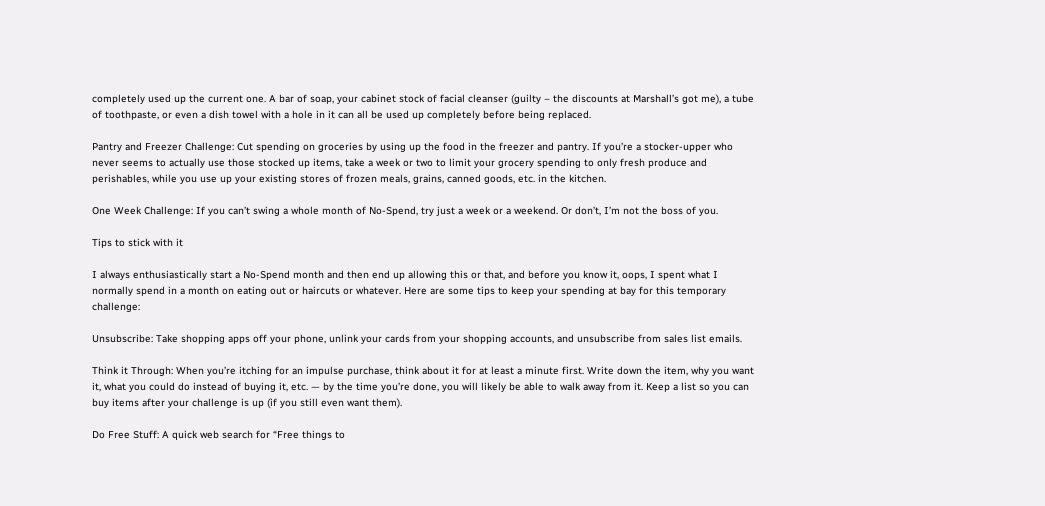completely used up the current one. A bar of soap, your cabinet stock of facial cleanser (guilty – the discounts at Marshall’s got me), a tube of toothpaste, or even a dish towel with a hole in it can all be used up completely before being replaced.

Pantry and Freezer Challenge: Cut spending on groceries by using up the food in the freezer and pantry. If you’re a stocker-upper who never seems to actually use those stocked up items, take a week or two to limit your grocery spending to only fresh produce and perishables, while you use up your existing stores of frozen meals, grains, canned goods, etc. in the kitchen.

One Week Challenge: If you can’t swing a whole month of No-Spend, try just a week or a weekend. Or don’t, I’m not the boss of you.

Tips to stick with it

I always enthusiastically start a No-Spend month and then end up allowing this or that, and before you know it, oops, I spent what I normally spend in a month on eating out or haircuts or whatever. Here are some tips to keep your spending at bay for this temporary challenge:

Unsubscribe: Take shopping apps off your phone, unlink your cards from your shopping accounts, and unsubscribe from sales list emails.

Think it Through: When you’re itching for an impulse purchase, think about it for at least a minute first. Write down the item, why you want it, what you could do instead of buying it, etc. — by the time you’re done, you will likely be able to walk away from it. Keep a list so you can buy items after your challenge is up (if you still even want them).

Do Free Stuff: A quick web search for “Free things to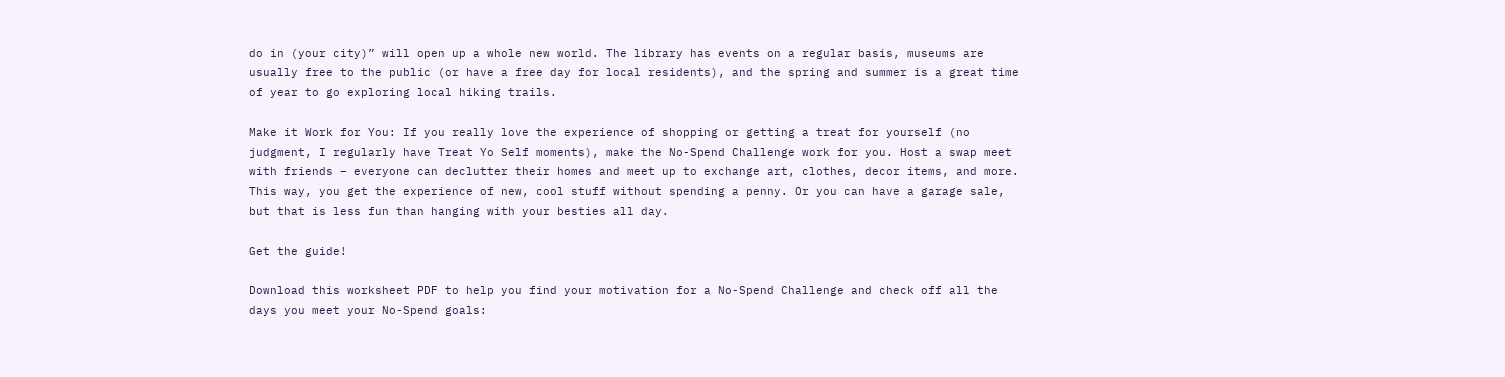do in (your city)” will open up a whole new world. The library has events on a regular basis, museums are usually free to the public (or have a free day for local residents), and the spring and summer is a great time of year to go exploring local hiking trails.

Make it Work for You: If you really love the experience of shopping or getting a treat for yourself (no judgment, I regularly have Treat Yo Self moments), make the No-Spend Challenge work for you. Host a swap meet with friends – everyone can declutter their homes and meet up to exchange art, clothes, decor items, and more. This way, you get the experience of new, cool stuff without spending a penny. Or you can have a garage sale, but that is less fun than hanging with your besties all day.

Get the guide!

Download this worksheet PDF to help you find your motivation for a No-Spend Challenge and check off all the days you meet your No-Spend goals: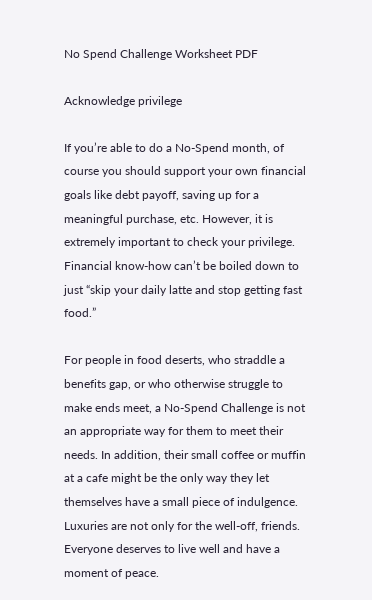No Spend Challenge Worksheet PDF

Acknowledge privilege

If you’re able to do a No-Spend month, of course you should support your own financial goals like debt payoff, saving up for a meaningful purchase, etc. However, it is extremely important to check your privilege. Financial know-how can’t be boiled down to just “skip your daily latte and stop getting fast food.”

For people in food deserts, who straddle a benefits gap, or who otherwise struggle to make ends meet, a No-Spend Challenge is not an appropriate way for them to meet their needs. In addition, their small coffee or muffin at a cafe might be the only way they let themselves have a small piece of indulgence. Luxuries are not only for the well-off, friends. Everyone deserves to live well and have a moment of peace.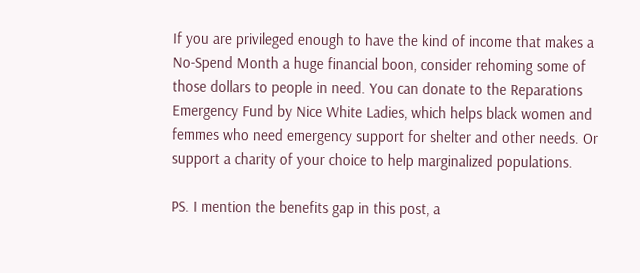If you are privileged enough to have the kind of income that makes a No-Spend Month a huge financial boon, consider rehoming some of those dollars to people in need. You can donate to the Reparations Emergency Fund by Nice White Ladies, which helps black women and femmes who need emergency support for shelter and other needs. Or support a charity of your choice to help marginalized populations.

PS. I mention the benefits gap in this post, a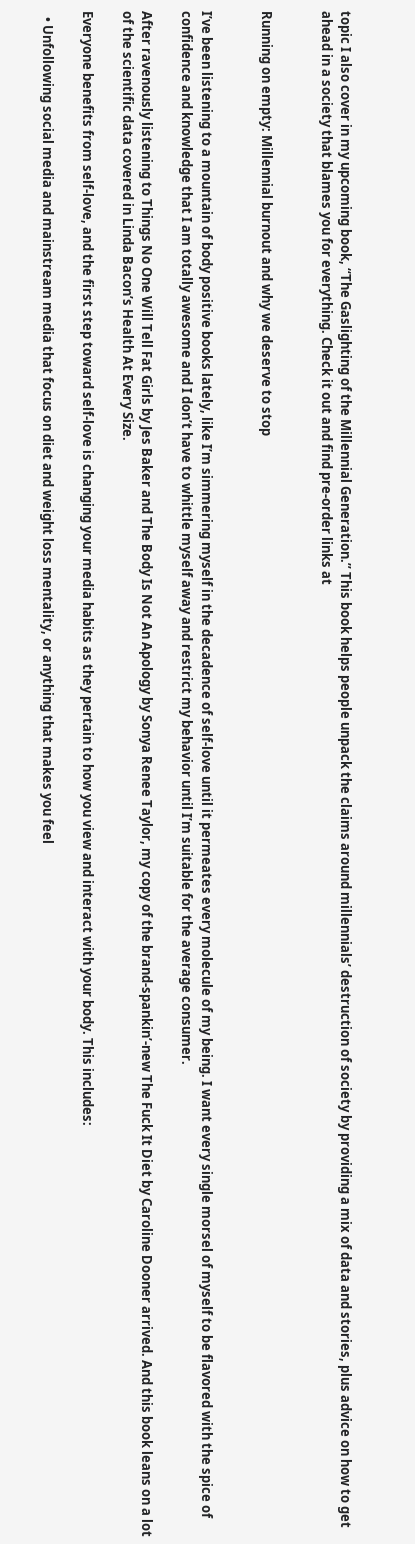topic I also cover in my upcoming book, “The Gaslighting of the Millennial Generation.” This book helps people unpack the claims around millennials’ destruction of society by providing a mix of data and stories, plus advice on how to get ahead in a society that blames you for everything. Check it out and find pre-order links at


Running on empty: Millennial burnout and why we deserve to stop


I’ve been listening to a mountain of body positive books lately, like I’m simmering myself in the decadence of self-love until it permeates every molecule of my being. I want every single morsel of myself to be flavored with the spice of confidence and knowledge that I am totally awesome and I don’t have to whittle myself away and restrict my behavior until I’m suitable for the average consumer.

After ravenously listening to Things No One Will Tell Fat Girls by Jes Baker and The Body Is Not An Apology by Sonya Renee Taylor, my copy of the brand-spankin’-new The Fuck It Diet by Caroline Dooner arrived. And this book leans on a lot of the scientific data covered in Linda Bacon’s Health At Every Size.

Everyone benefits from self-love, and the first step toward self-love is changing your media habits as they pertain to how you view and interact with your body. This includes:

  • Unfollowing social media and mainstream media that focus on diet and weight loss mentality, or anything that makes you feel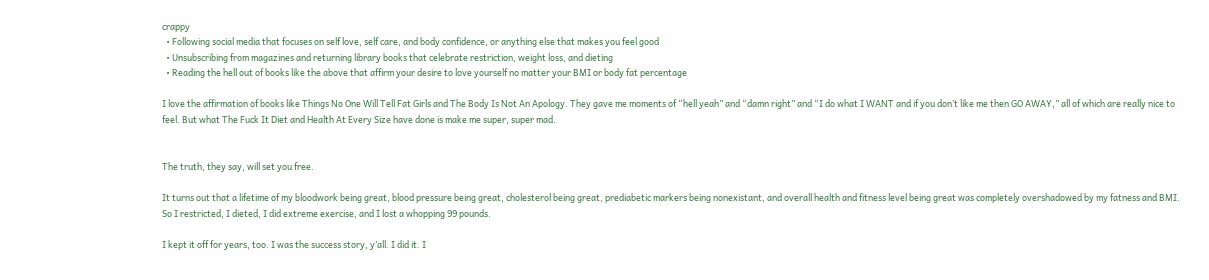crappy
  • Following social media that focuses on self love, self care, and body confidence, or anything else that makes you feel good
  • Unsubscribing from magazines and returning library books that celebrate restriction, weight loss, and dieting
  • Reading the hell out of books like the above that affirm your desire to love yourself no matter your BMI or body fat percentage

I love the affirmation of books like Things No One Will Tell Fat Girls and The Body Is Not An Apology. They gave me moments of “hell yeah” and “damn right” and “I do what I WANT and if you don’t like me then GO AWAY,” all of which are really nice to feel. But what The Fuck It Diet and Health At Every Size have done is make me super, super mad.


The truth, they say, will set you free.

It turns out that a lifetime of my bloodwork being great, blood pressure being great, cholesterol being great, prediabetic markers being nonexistant, and overall health and fitness level being great was completely overshadowed by my fatness and BMI. So I restricted, I dieted, I did extreme exercise, and I lost a whopping 99 pounds.

I kept it off for years, too. I was the success story, y’all. I did it. I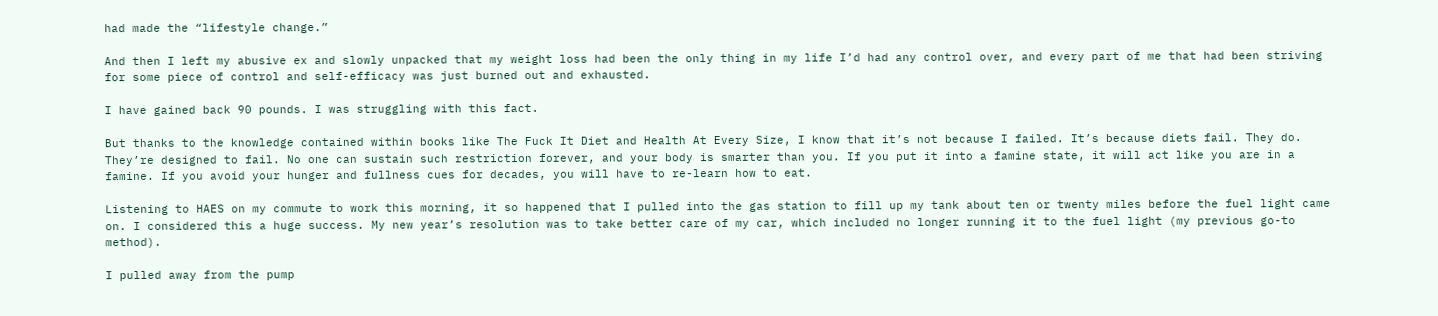had made the “lifestyle change.”

And then I left my abusive ex and slowly unpacked that my weight loss had been the only thing in my life I’d had any control over, and every part of me that had been striving for some piece of control and self-efficacy was just burned out and exhausted.

I have gained back 90 pounds. I was struggling with this fact.

But thanks to the knowledge contained within books like The Fuck It Diet and Health At Every Size, I know that it’s not because I failed. It’s because diets fail. They do. They’re designed to fail. No one can sustain such restriction forever, and your body is smarter than you. If you put it into a famine state, it will act like you are in a famine. If you avoid your hunger and fullness cues for decades, you will have to re-learn how to eat.

Listening to HAES on my commute to work this morning, it so happened that I pulled into the gas station to fill up my tank about ten or twenty miles before the fuel light came on. I considered this a huge success. My new year’s resolution was to take better care of my car, which included no longer running it to the fuel light (my previous go-to method).

I pulled away from the pump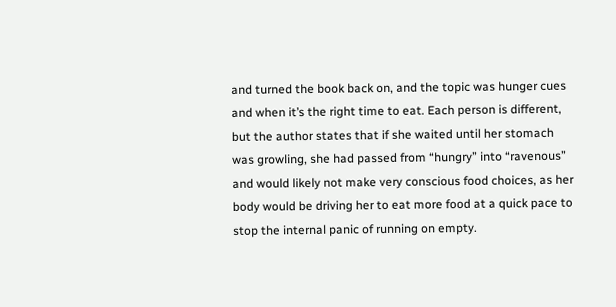and turned the book back on, and the topic was hunger cues and when it’s the right time to eat. Each person is different, but the author states that if she waited until her stomach was growling, she had passed from “hungry” into “ravenous” and would likely not make very conscious food choices, as her body would be driving her to eat more food at a quick pace to stop the internal panic of running on empty.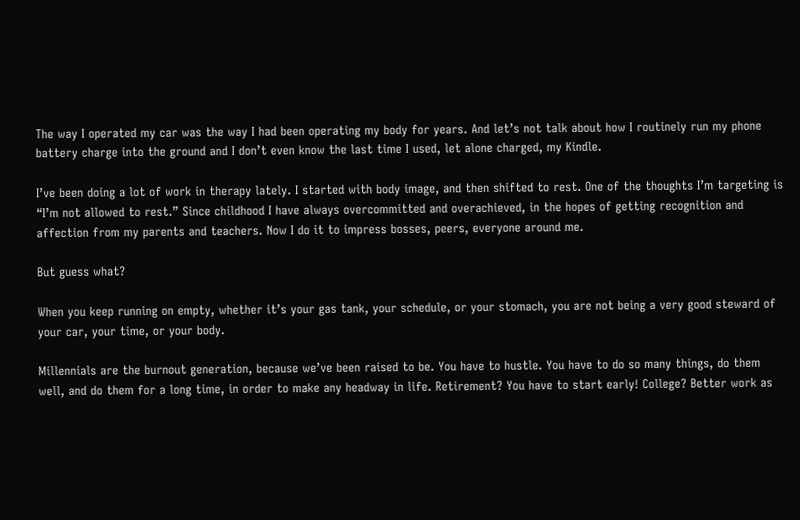The way I operated my car was the way I had been operating my body for years. And let’s not talk about how I routinely run my phone battery charge into the ground and I don’t even know the last time I used, let alone charged, my Kindle.

I’ve been doing a lot of work in therapy lately. I started with body image, and then shifted to rest. One of the thoughts I’m targeting is “I’m not allowed to rest.” Since childhood I have always overcommitted and overachieved, in the hopes of getting recognition and affection from my parents and teachers. Now I do it to impress bosses, peers, everyone around me.

But guess what?

When you keep running on empty, whether it’s your gas tank, your schedule, or your stomach, you are not being a very good steward of your car, your time, or your body.

Millennials are the burnout generation, because we’ve been raised to be. You have to hustle. You have to do so many things, do them well, and do them for a long time, in order to make any headway in life. Retirement? You have to start early! College? Better work as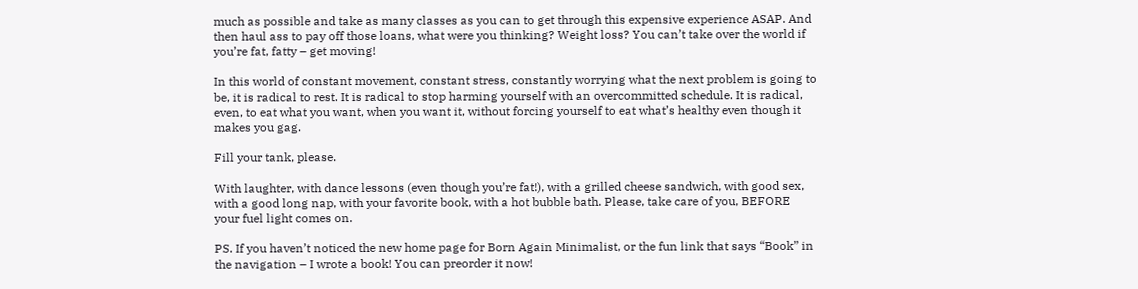much as possible and take as many classes as you can to get through this expensive experience ASAP. And then haul ass to pay off those loans, what were you thinking? Weight loss? You can’t take over the world if you’re fat, fatty – get moving!

In this world of constant movement, constant stress, constantly worrying what the next problem is going to be, it is radical to rest. It is radical to stop harming yourself with an overcommitted schedule. It is radical, even, to eat what you want, when you want it, without forcing yourself to eat what’s healthy even though it makes you gag.

Fill your tank, please.

With laughter, with dance lessons (even though you’re fat!), with a grilled cheese sandwich, with good sex, with a good long nap, with your favorite book, with a hot bubble bath. Please, take care of you, BEFORE your fuel light comes on.

PS. If you haven’t noticed the new home page for Born Again Minimalist, or the fun link that says “Book” in the navigation – I wrote a book! You can preorder it now!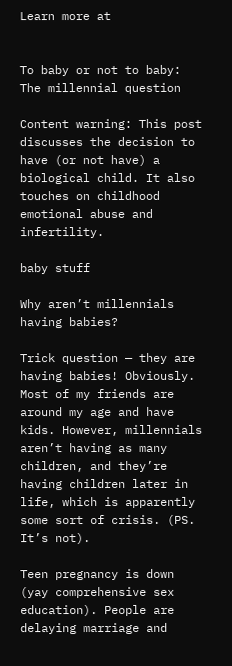Learn more at


To baby or not to baby: The millennial question

Content warning: This post discusses the decision to have (or not have) a biological child. It also touches on childhood emotional abuse and infertility.

baby stuff

Why aren’t millennials having babies?

Trick question — they are having babies! Obviously. Most of my friends are around my age and have kids. However, millennials aren’t having as many children, and they’re having children later in life, which is apparently some sort of crisis. (PS. It’s not).

Teen pregnancy is down (yay comprehensive sex education). People are delaying marriage and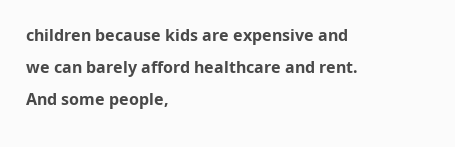children because kids are expensive and we can barely afford healthcare and rent. And some people,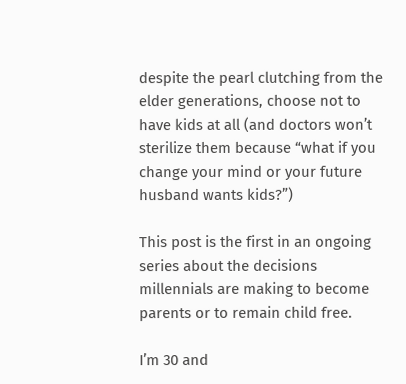despite the pearl clutching from the elder generations, choose not to have kids at all (and doctors won’t sterilize them because “what if you change your mind or your future husband wants kids?”)

This post is the first in an ongoing series about the decisions millennials are making to become parents or to remain child free.

I’m 30 and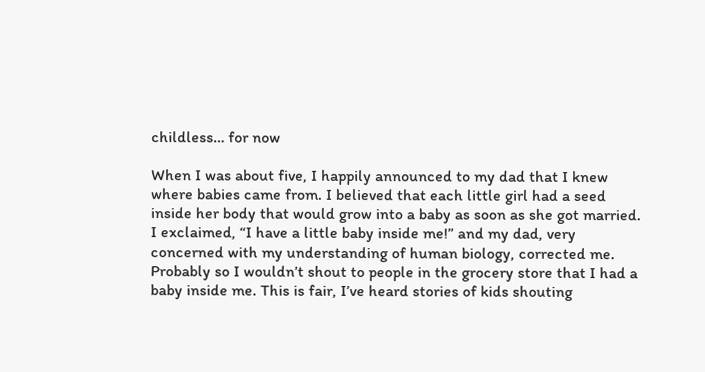childless… for now

When I was about five, I happily announced to my dad that I knew where babies came from. I believed that each little girl had a seed inside her body that would grow into a baby as soon as she got married. I exclaimed, “I have a little baby inside me!” and my dad, very concerned with my understanding of human biology, corrected me. Probably so I wouldn’t shout to people in the grocery store that I had a baby inside me. This is fair, I’ve heard stories of kids shouting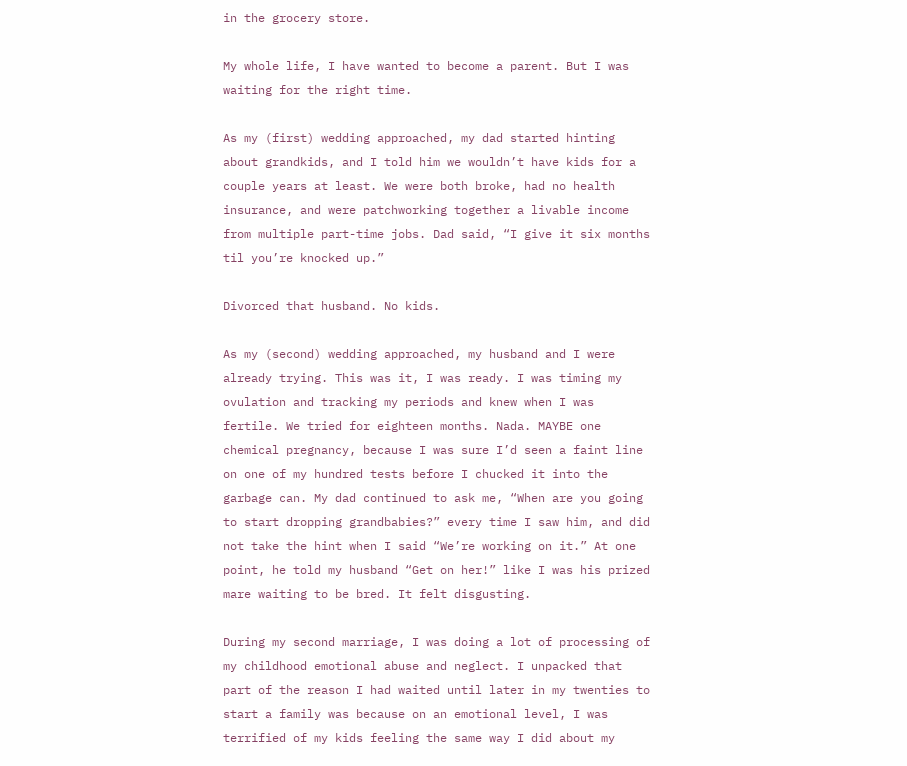in the grocery store.

My whole life, I have wanted to become a parent. But I was waiting for the right time.

As my (first) wedding approached, my dad started hinting about grandkids, and I told him we wouldn’t have kids for a couple years at least. We were both broke, had no health insurance, and were patchworking together a livable income from multiple part-time jobs. Dad said, “I give it six months til you’re knocked up.”

Divorced that husband. No kids.

As my (second) wedding approached, my husband and I were already trying. This was it, I was ready. I was timing my ovulation and tracking my periods and knew when I was fertile. We tried for eighteen months. Nada. MAYBE one chemical pregnancy, because I was sure I’d seen a faint line on one of my hundred tests before I chucked it into the garbage can. My dad continued to ask me, “When are you going to start dropping grandbabies?” every time I saw him, and did not take the hint when I said “We’re working on it.” At one point, he told my husband “Get on her!” like I was his prized mare waiting to be bred. It felt disgusting.

During my second marriage, I was doing a lot of processing of my childhood emotional abuse and neglect. I unpacked that part of the reason I had waited until later in my twenties to start a family was because on an emotional level, I was terrified of my kids feeling the same way I did about my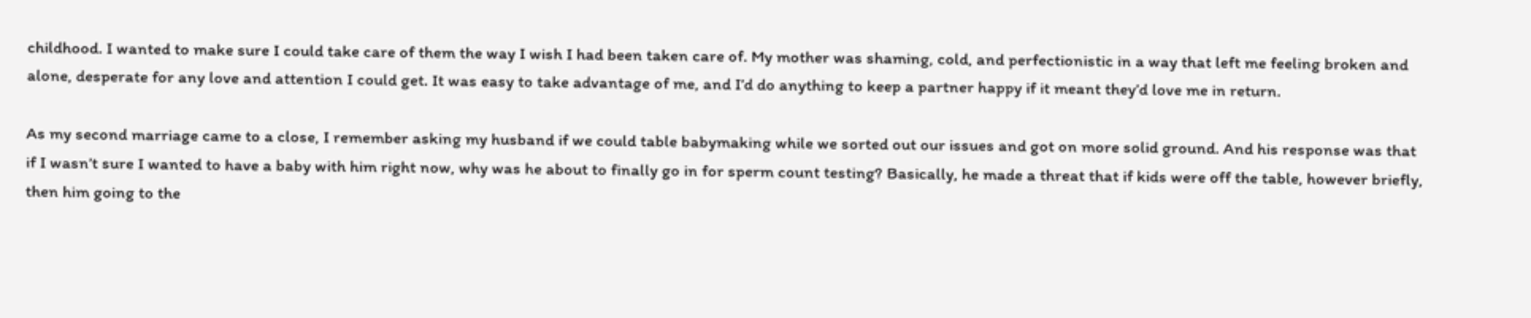childhood. I wanted to make sure I could take care of them the way I wish I had been taken care of. My mother was shaming, cold, and perfectionistic in a way that left me feeling broken and alone, desperate for any love and attention I could get. It was easy to take advantage of me, and I’d do anything to keep a partner happy if it meant they’d love me in return.

As my second marriage came to a close, I remember asking my husband if we could table babymaking while we sorted out our issues and got on more solid ground. And his response was that if I wasn’t sure I wanted to have a baby with him right now, why was he about to finally go in for sperm count testing? Basically, he made a threat that if kids were off the table, however briefly, then him going to the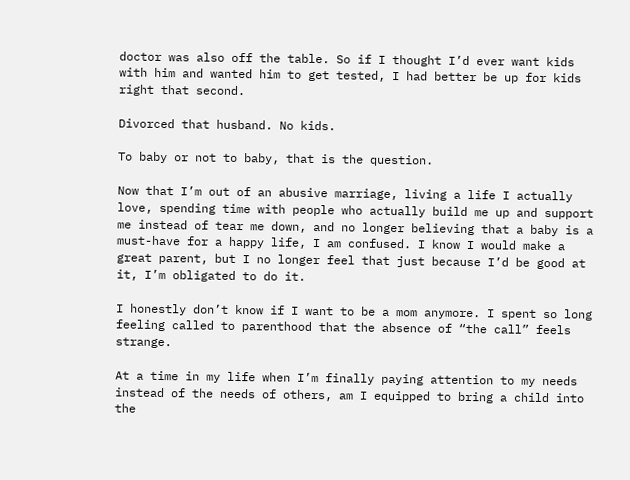doctor was also off the table. So if I thought I’d ever want kids with him and wanted him to get tested, I had better be up for kids right that second.

Divorced that husband. No kids.

To baby or not to baby, that is the question.

Now that I’m out of an abusive marriage, living a life I actually love, spending time with people who actually build me up and support me instead of tear me down, and no longer believing that a baby is a must-have for a happy life, I am confused. I know I would make a great parent, but I no longer feel that just because I’d be good at it, I’m obligated to do it.

I honestly don’t know if I want to be a mom anymore. I spent so long feeling called to parenthood that the absence of “the call” feels strange.

At a time in my life when I’m finally paying attention to my needs instead of the needs of others, am I equipped to bring a child into the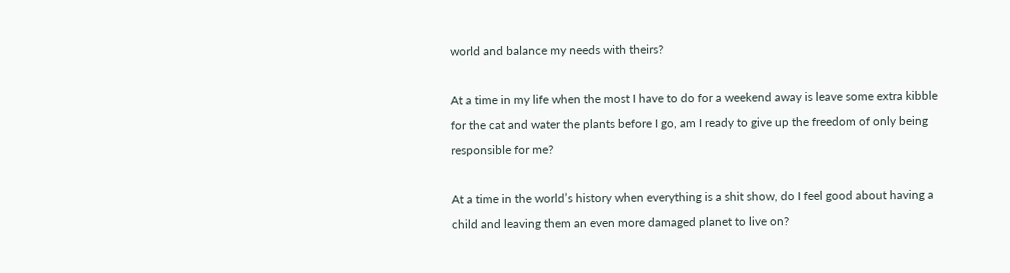world and balance my needs with theirs?

At a time in my life when the most I have to do for a weekend away is leave some extra kibble for the cat and water the plants before I go, am I ready to give up the freedom of only being responsible for me?

At a time in the world’s history when everything is a shit show, do I feel good about having a child and leaving them an even more damaged planet to live on?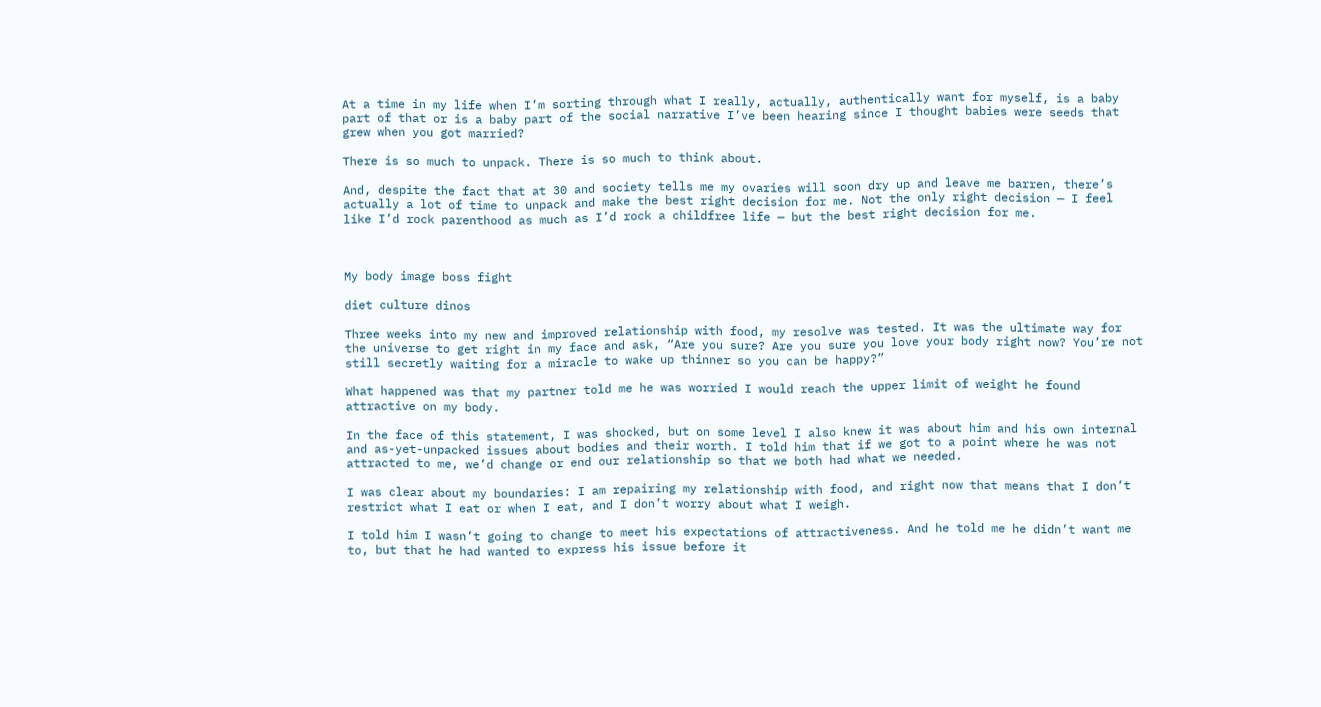At a time in my life when I’m sorting through what I really, actually, authentically want for myself, is a baby part of that or is a baby part of the social narrative I’ve been hearing since I thought babies were seeds that grew when you got married?

There is so much to unpack. There is so much to think about.

And, despite the fact that at 30 and society tells me my ovaries will soon dry up and leave me barren, there’s actually a lot of time to unpack and make the best right decision for me. Not the only right decision — I feel like I’d rock parenthood as much as I’d rock a childfree life — but the best right decision for me.



My body image boss fight

diet culture dinos

Three weeks into my new and improved relationship with food, my resolve was tested. It was the ultimate way for the universe to get right in my face and ask, “Are you sure? Are you sure you love your body right now? You’re not still secretly waiting for a miracle to wake up thinner so you can be happy?”

What happened was that my partner told me he was worried I would reach the upper limit of weight he found attractive on my body.

In the face of this statement, I was shocked, but on some level I also knew it was about him and his own internal and as-yet-unpacked issues about bodies and their worth. I told him that if we got to a point where he was not attracted to me, we’d change or end our relationship so that we both had what we needed.

I was clear about my boundaries: I am repairing my relationship with food, and right now that means that I don’t restrict what I eat or when I eat, and I don’t worry about what I weigh.

I told him I wasn’t going to change to meet his expectations of attractiveness. And he told me he didn’t want me to, but that he had wanted to express his issue before it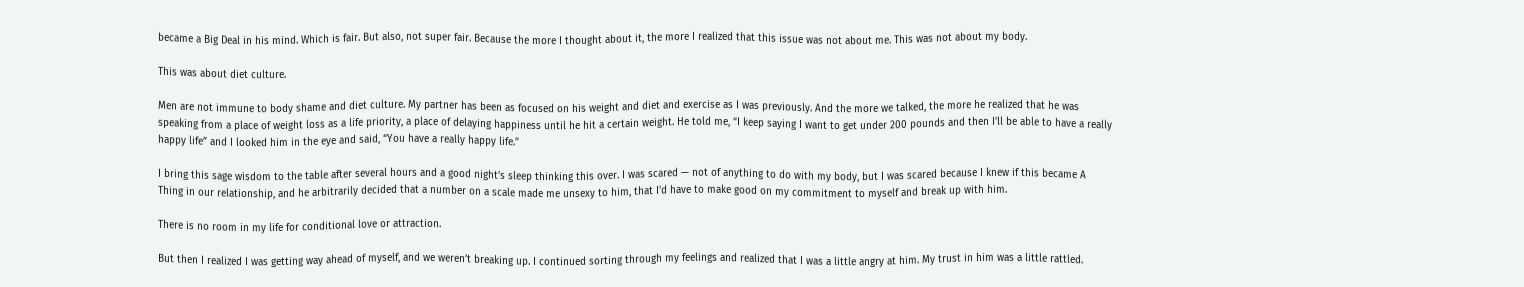became a Big Deal in his mind. Which is fair. But also, not super fair. Because the more I thought about it, the more I realized that this issue was not about me. This was not about my body.

This was about diet culture.

Men are not immune to body shame and diet culture. My partner has been as focused on his weight and diet and exercise as I was previously. And the more we talked, the more he realized that he was speaking from a place of weight loss as a life priority, a place of delaying happiness until he hit a certain weight. He told me, “I keep saying I want to get under 200 pounds and then I’ll be able to have a really happy life” and I looked him in the eye and said, “You have a really happy life.”

I bring this sage wisdom to the table after several hours and a good night’s sleep thinking this over. I was scared — not of anything to do with my body, but I was scared because I knew if this became A Thing in our relationship, and he arbitrarily decided that a number on a scale made me unsexy to him, that I’d have to make good on my commitment to myself and break up with him.

There is no room in my life for conditional love or attraction.

But then I realized I was getting way ahead of myself, and we weren’t breaking up. I continued sorting through my feelings and realized that I was a little angry at him. My trust in him was a little rattled.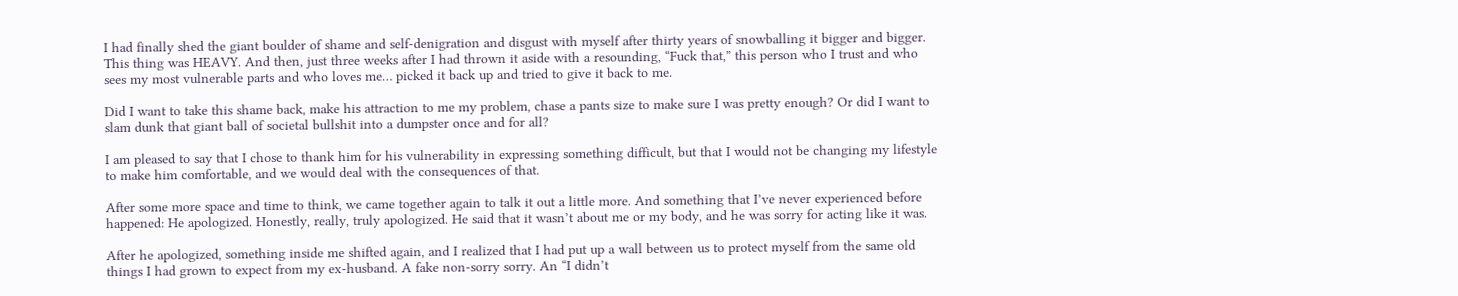I had finally shed the giant boulder of shame and self-denigration and disgust with myself after thirty years of snowballing it bigger and bigger. This thing was HEAVY. And then, just three weeks after I had thrown it aside with a resounding, “Fuck that,” this person who I trust and who sees my most vulnerable parts and who loves me… picked it back up and tried to give it back to me.

Did I want to take this shame back, make his attraction to me my problem, chase a pants size to make sure I was pretty enough? Or did I want to slam dunk that giant ball of societal bullshit into a dumpster once and for all?

I am pleased to say that I chose to thank him for his vulnerability in expressing something difficult, but that I would not be changing my lifestyle to make him comfortable, and we would deal with the consequences of that.

After some more space and time to think, we came together again to talk it out a little more. And something that I’ve never experienced before happened: He apologized. Honestly, really, truly apologized. He said that it wasn’t about me or my body, and he was sorry for acting like it was.

After he apologized, something inside me shifted again, and I realized that I had put up a wall between us to protect myself from the same old things I had grown to expect from my ex-husband. A fake non-sorry sorry. An “I didn’t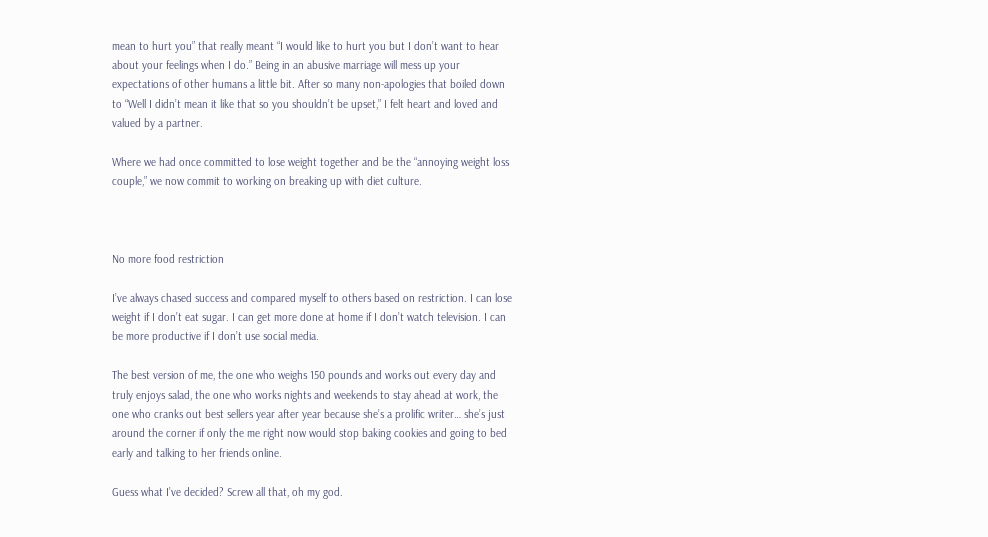mean to hurt you” that really meant “I would like to hurt you but I don’t want to hear about your feelings when I do.” Being in an abusive marriage will mess up your expectations of other humans a little bit. After so many non-apologies that boiled down to “Well I didn’t mean it like that so you shouldn’t be upset,” I felt heart and loved and valued by a partner.

Where we had once committed to lose weight together and be the “annoying weight loss couple,” we now commit to working on breaking up with diet culture.



No more food restriction

I’ve always chased success and compared myself to others based on restriction. I can lose weight if I don’t eat sugar. I can get more done at home if I don’t watch television. I can be more productive if I don’t use social media.

The best version of me, the one who weighs 150 pounds and works out every day and truly enjoys salad, the one who works nights and weekends to stay ahead at work, the one who cranks out best sellers year after year because she’s a prolific writer… she’s just around the corner if only the me right now would stop baking cookies and going to bed early and talking to her friends online.

Guess what I’ve decided? Screw all that, oh my god.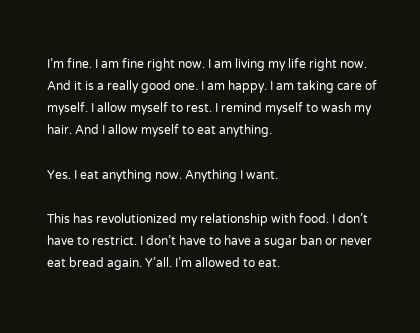I’m fine. I am fine right now. I am living my life right now. And it is a really good one. I am happy. I am taking care of myself. I allow myself to rest. I remind myself to wash my hair. And I allow myself to eat anything.

Yes. I eat anything now. Anything I want.

This has revolutionized my relationship with food. I don’t have to restrict. I don’t have to have a sugar ban or never eat bread again. Y’all. I’m allowed to eat.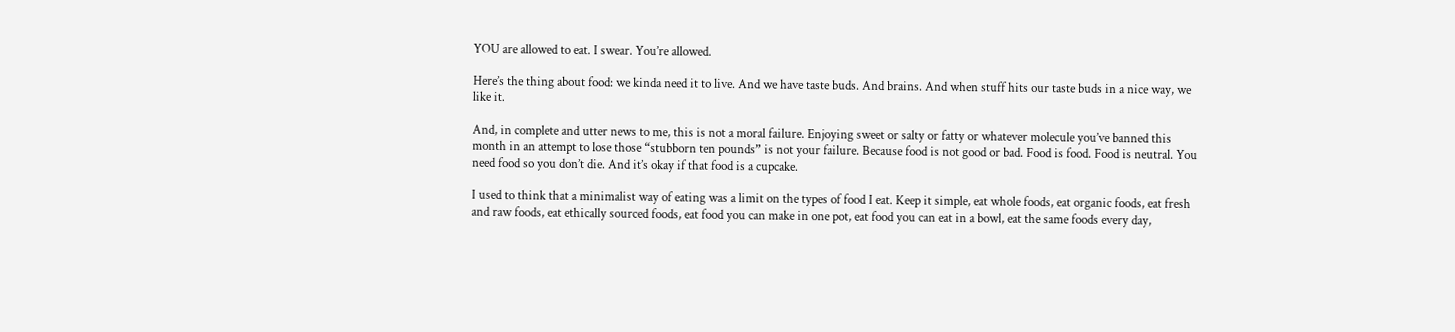YOU are allowed to eat. I swear. You’re allowed.

Here’s the thing about food: we kinda need it to live. And we have taste buds. And brains. And when stuff hits our taste buds in a nice way, we like it.

And, in complete and utter news to me, this is not a moral failure. Enjoying sweet or salty or fatty or whatever molecule you’ve banned this month in an attempt to lose those “stubborn ten pounds” is not your failure. Because food is not good or bad. Food is food. Food is neutral. You need food so you don’t die. And it’s okay if that food is a cupcake.

I used to think that a minimalist way of eating was a limit on the types of food I eat. Keep it simple, eat whole foods, eat organic foods, eat fresh and raw foods, eat ethically sourced foods, eat food you can make in one pot, eat food you can eat in a bowl, eat the same foods every day,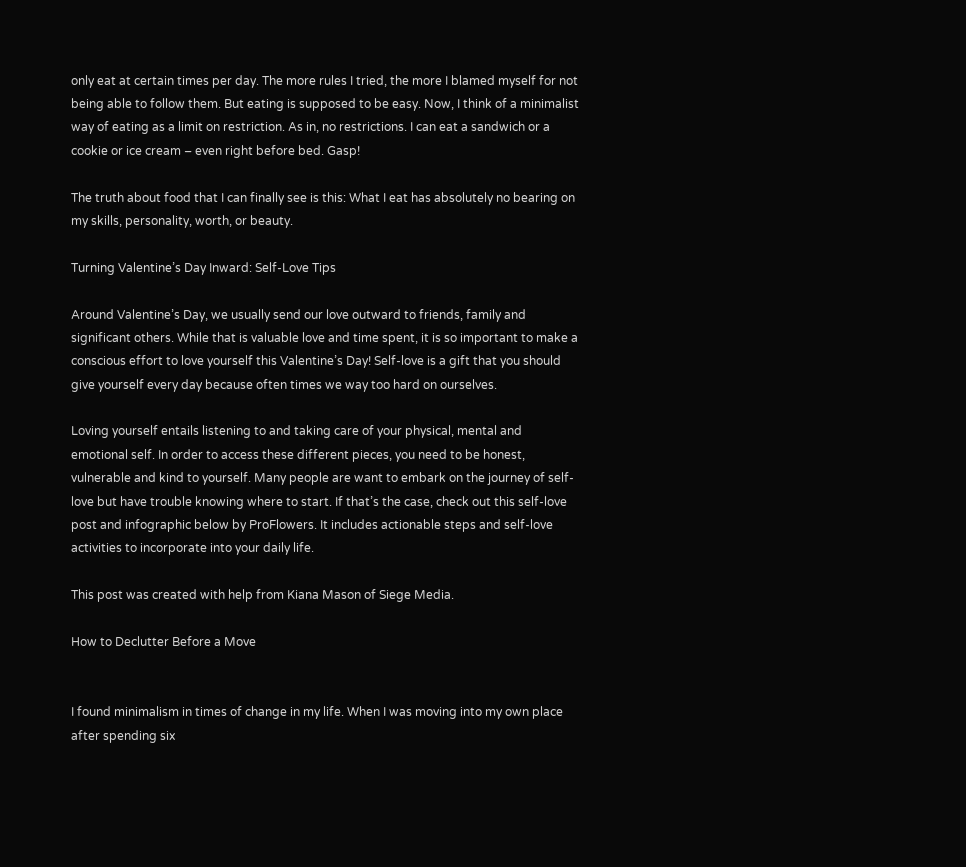only eat at certain times per day. The more rules I tried, the more I blamed myself for not being able to follow them. But eating is supposed to be easy. Now, I think of a minimalist way of eating as a limit on restriction. As in, no restrictions. I can eat a sandwich or a cookie or ice cream – even right before bed. Gasp!

The truth about food that I can finally see is this: What I eat has absolutely no bearing on my skills, personality, worth, or beauty.

Turning Valentine’s Day Inward: Self-Love Tips

Around Valentine’s Day, we usually send our love outward to friends, family and significant others. While that is valuable love and time spent, it is so important to make a conscious effort to love yourself this Valentine’s Day! Self-love is a gift that you should give yourself every day because often times we way too hard on ourselves.

Loving yourself entails listening to and taking care of your physical, mental and emotional self. In order to access these different pieces, you need to be honest, vulnerable and kind to yourself. Many people are want to embark on the journey of self-love but have trouble knowing where to start. If that’s the case, check out this self-love post and infographic below by ProFlowers. It includes actionable steps and self-love activities to incorporate into your daily life.

This post was created with help from Kiana Mason of Siege Media.

How to Declutter Before a Move


I found minimalism in times of change in my life. When I was moving into my own place after spending six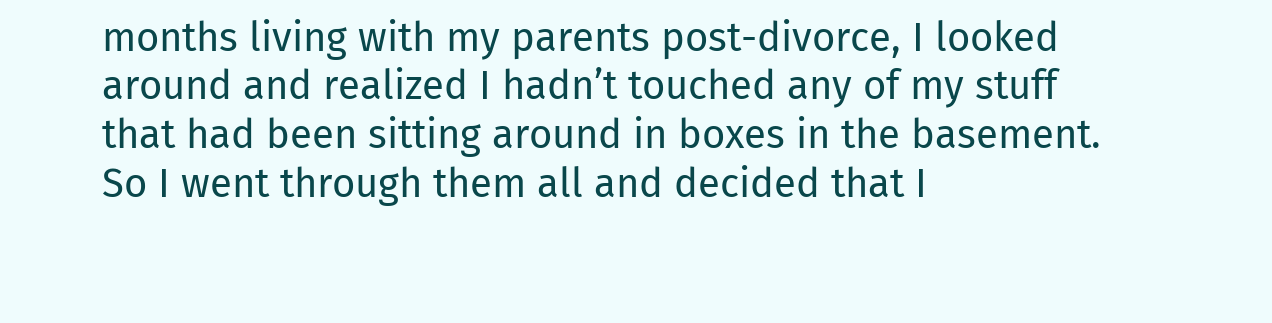months living with my parents post-divorce, I looked around and realized I hadn’t touched any of my stuff that had been sitting around in boxes in the basement. So I went through them all and decided that I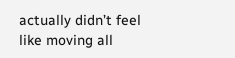actually didn’t feel like moving all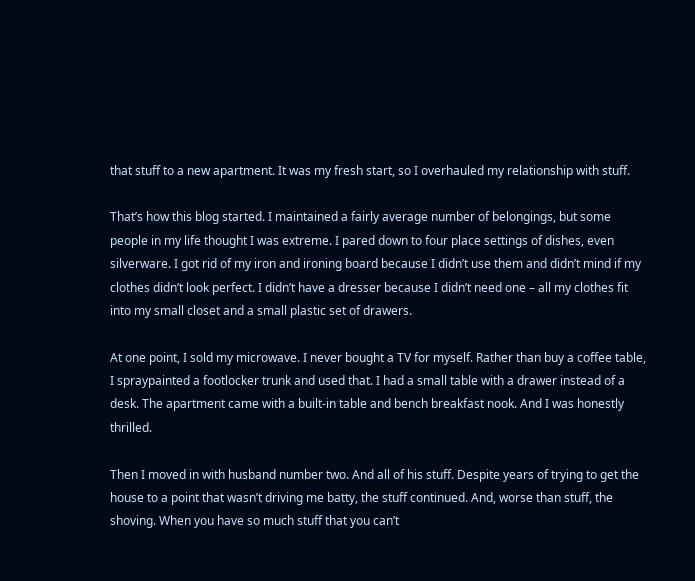that stuff to a new apartment. It was my fresh start, so I overhauled my relationship with stuff.

That’s how this blog started. I maintained a fairly average number of belongings, but some people in my life thought I was extreme. I pared down to four place settings of dishes, even silverware. I got rid of my iron and ironing board because I didn’t use them and didn’t mind if my clothes didn’t look perfect. I didn’t have a dresser because I didn’t need one – all my clothes fit into my small closet and a small plastic set of drawers.

At one point, I sold my microwave. I never bought a TV for myself. Rather than buy a coffee table, I spraypainted a footlocker trunk and used that. I had a small table with a drawer instead of a desk. The apartment came with a built-in table and bench breakfast nook. And I was honestly thrilled.

Then I moved in with husband number two. And all of his stuff. Despite years of trying to get the house to a point that wasn’t driving me batty, the stuff continued. And, worse than stuff, the shoving. When you have so much stuff that you can’t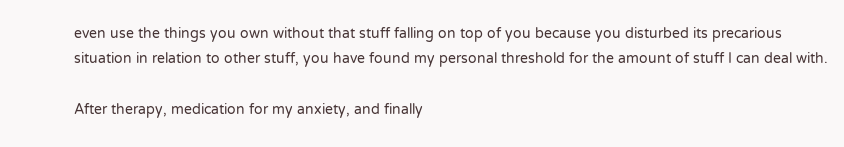even use the things you own without that stuff falling on top of you because you disturbed its precarious situation in relation to other stuff, you have found my personal threshold for the amount of stuff I can deal with.

After therapy, medication for my anxiety, and finally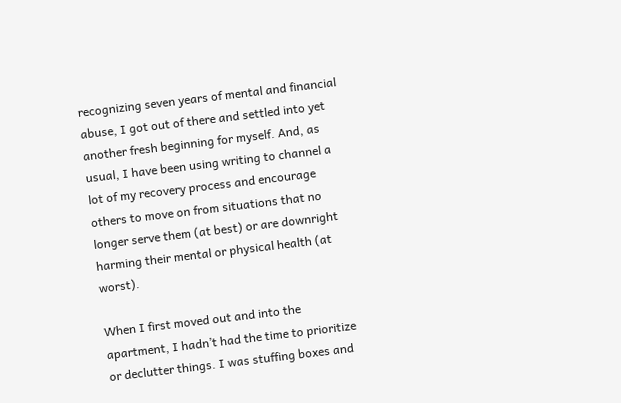recognizing seven years of mental and financial abuse, I got out of there and settled into yet another fresh beginning for myself. And, as usual, I have been using writing to channel a lot of my recovery process and encourage others to move on from situations that no longer serve them (at best) or are downright harming their mental or physical health (at worst).

When I first moved out and into the apartment, I hadn’t had the time to prioritize or declutter things. I was stuffing boxes and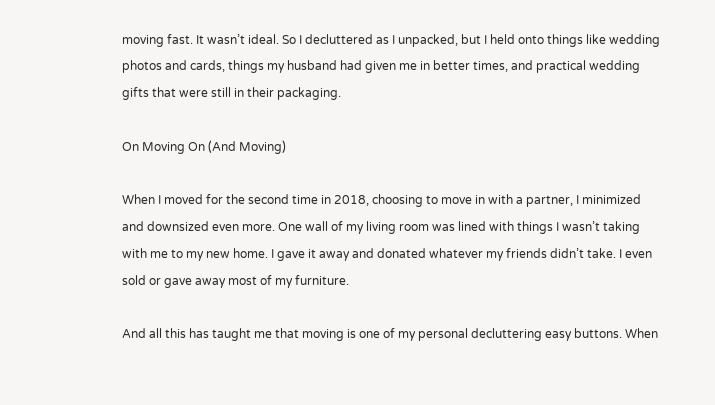moving fast. It wasn’t ideal. So I decluttered as I unpacked, but I held onto things like wedding photos and cards, things my husband had given me in better times, and practical wedding gifts that were still in their packaging.

On Moving On (And Moving)

When I moved for the second time in 2018, choosing to move in with a partner, I minimized and downsized even more. One wall of my living room was lined with things I wasn’t taking with me to my new home. I gave it away and donated whatever my friends didn’t take. I even sold or gave away most of my furniture.

And all this has taught me that moving is one of my personal decluttering easy buttons. When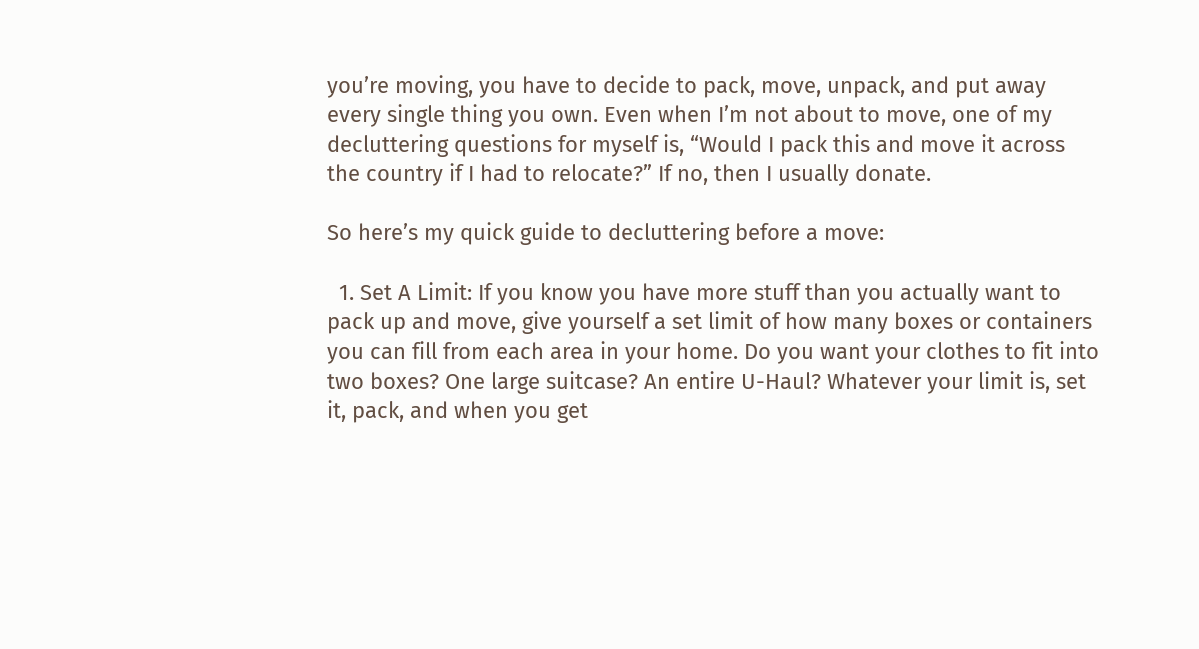you’re moving, you have to decide to pack, move, unpack, and put away every single thing you own. Even when I’m not about to move, one of my decluttering questions for myself is, “Would I pack this and move it across the country if I had to relocate?” If no, then I usually donate.

So here’s my quick guide to decluttering before a move:

  1. Set A Limit: If you know you have more stuff than you actually want to pack up and move, give yourself a set limit of how many boxes or containers you can fill from each area in your home. Do you want your clothes to fit into two boxes? One large suitcase? An entire U-Haul? Whatever your limit is, set it, pack, and when you get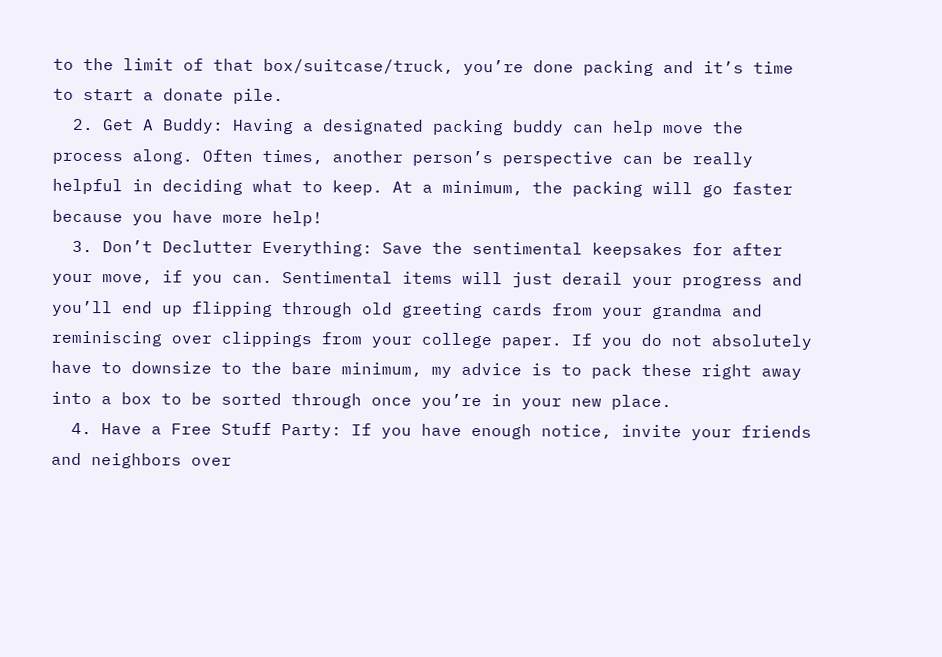to the limit of that box/suitcase/truck, you’re done packing and it’s time to start a donate pile.
  2. Get A Buddy: Having a designated packing buddy can help move the process along. Often times, another person’s perspective can be really helpful in deciding what to keep. At a minimum, the packing will go faster because you have more help!
  3. Don’t Declutter Everything: Save the sentimental keepsakes for after your move, if you can. Sentimental items will just derail your progress and you’ll end up flipping through old greeting cards from your grandma and reminiscing over clippings from your college paper. If you do not absolutely have to downsize to the bare minimum, my advice is to pack these right away into a box to be sorted through once you’re in your new place.
  4. Have a Free Stuff Party: If you have enough notice, invite your friends and neighbors over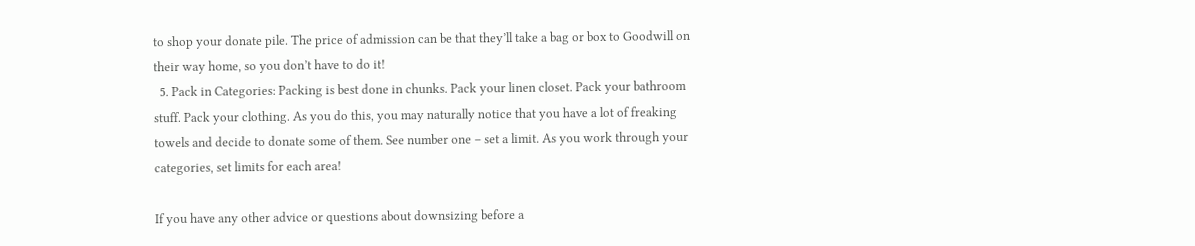to shop your donate pile. The price of admission can be that they’ll take a bag or box to Goodwill on their way home, so you don’t have to do it!
  5. Pack in Categories: Packing is best done in chunks. Pack your linen closet. Pack your bathroom stuff. Pack your clothing. As you do this, you may naturally notice that you have a lot of freaking towels and decide to donate some of them. See number one – set a limit. As you work through your categories, set limits for each area!

If you have any other advice or questions about downsizing before a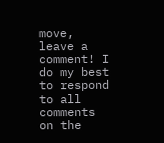move, leave a comment! I do my best to respond to all comments on the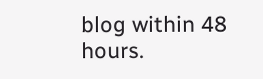blog within 48 hours.